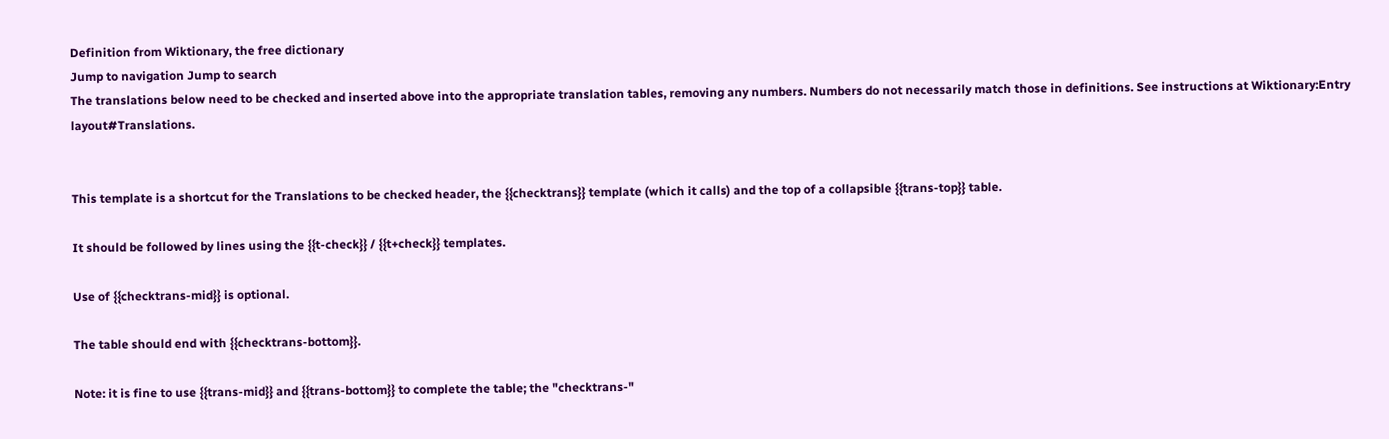Definition from Wiktionary, the free dictionary
Jump to navigation Jump to search
The translations below need to be checked and inserted above into the appropriate translation tables, removing any numbers. Numbers do not necessarily match those in definitions. See instructions at Wiktionary:Entry layout#Translations.


This template is a shortcut for the Translations to be checked header, the {{checktrans}} template (which it calls) and the top of a collapsible {{trans-top}} table.

It should be followed by lines using the {{t-check}} / {{t+check}} templates.

Use of {{checktrans-mid}} is optional.

The table should end with {{checktrans-bottom}}.

Note: it is fine to use {{trans-mid}} and {{trans-bottom}} to complete the table; the "checktrans-"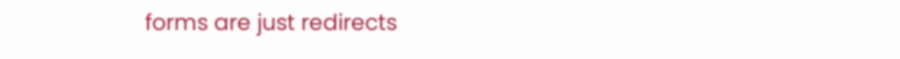forms are just redirects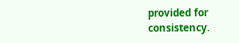provided for consistency.